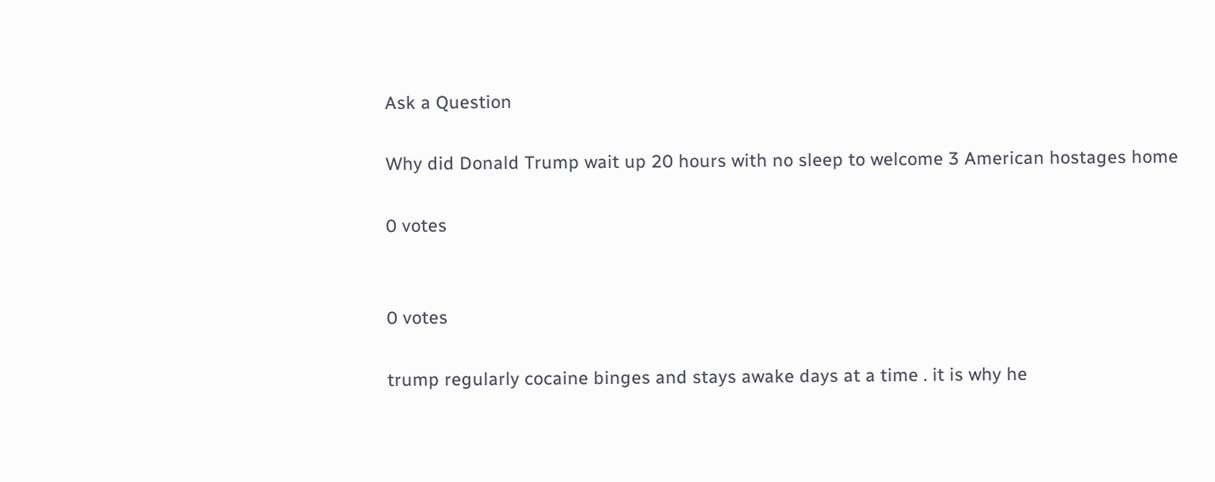Ask a Question

Why did Donald Trump wait up 20 hours with no sleep to welcome 3 American hostages home

0 votes


0 votes

trump regularly cocaine binges and stays awake days at a time . it is why he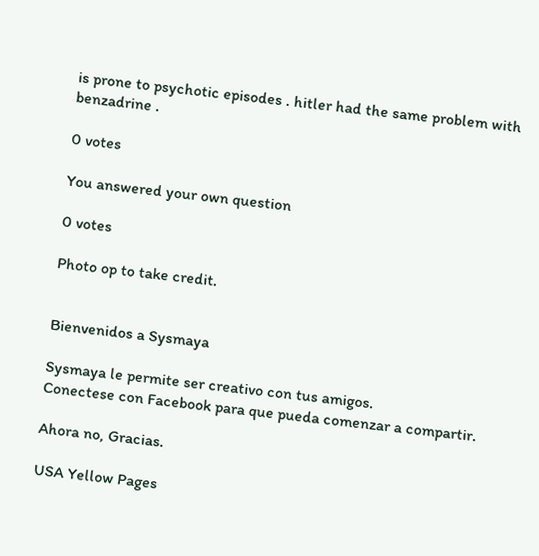is prone to psychotic episodes . hitler had the same problem with benzadrine .

0 votes

You answered your own question

0 votes

Photo op to take credit.


Bienvenidos a Sysmaya

Sysmaya le permite ser creativo con tus amigos.
Conectese con Facebook para que pueda comenzar a compartir.

Ahora no, Gracias.

USA Yellow Pages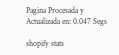Pagina Procesada y Actualizada en: 0.047 Segs

shopify stats